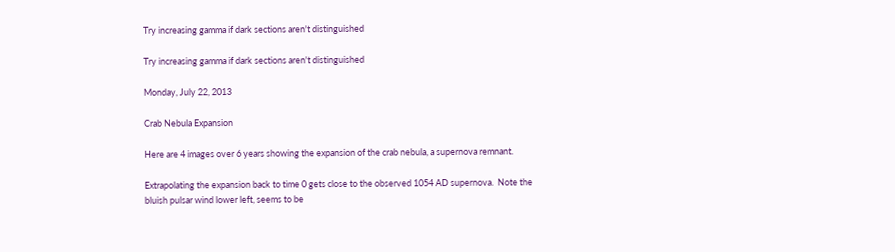Try increasing gamma if dark sections aren't distinguished

Try increasing gamma if dark sections aren't distinguished

Monday, July 22, 2013

Crab Nebula Expansion

Here are 4 images over 6 years showing the expansion of the crab nebula, a supernova remnant.

Extrapolating the expansion back to time 0 gets close to the observed 1054 AD supernova.  Note the bluish pulsar wind lower left, seems to be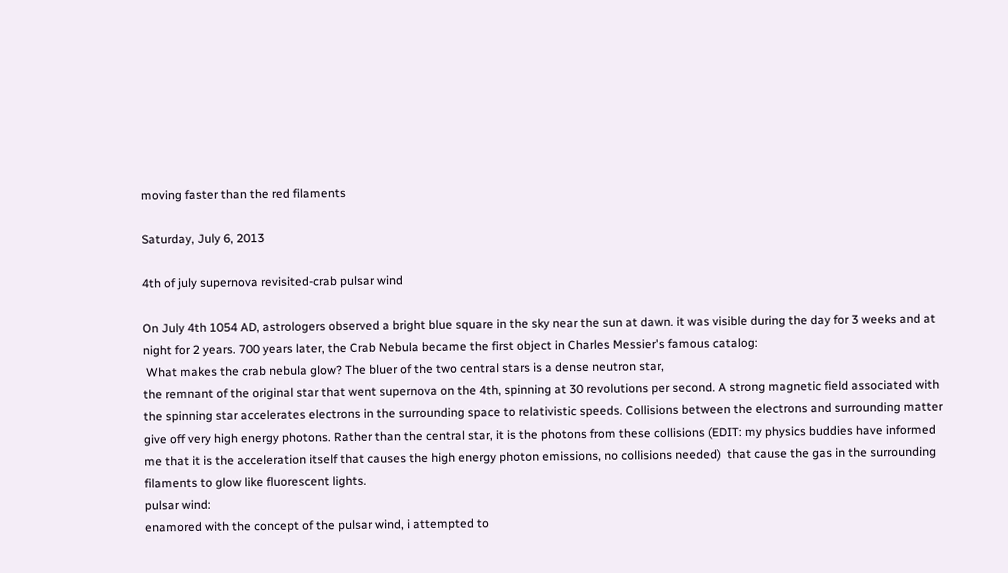moving faster than the red filaments

Saturday, July 6, 2013

4th of july supernova revisited-crab pulsar wind

On July 4th 1054 AD, astrologers observed a bright blue square in the sky near the sun at dawn. it was visible during the day for 3 weeks and at night for 2 years. 700 years later, the Crab Nebula became the first object in Charles Messier's famous catalog:
 What makes the crab nebula glow? The bluer of the two central stars is a dense neutron star,
the remnant of the original star that went supernova on the 4th, spinning at 30 revolutions per second. A strong magnetic field associated with the spinning star accelerates electrons in the surrounding space to relativistic speeds. Collisions between the electrons and surrounding matter give off very high energy photons. Rather than the central star, it is the photons from these collisions (EDIT: my physics buddies have informed me that it is the acceleration itself that causes the high energy photon emissions, no collisions needed)  that cause the gas in the surrounding filaments to glow like fluorescent lights.
pulsar wind:
enamored with the concept of the pulsar wind, i attempted to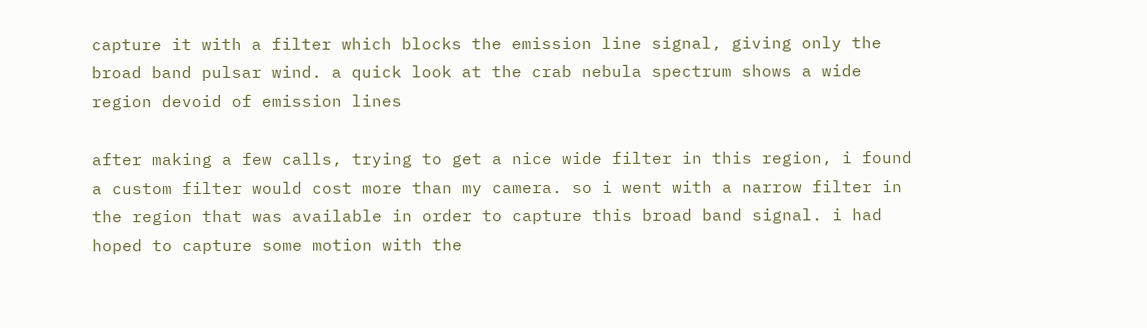capture it with a filter which blocks the emission line signal, giving only the broad band pulsar wind. a quick look at the crab nebula spectrum shows a wide region devoid of emission lines

after making a few calls, trying to get a nice wide filter in this region, i found a custom filter would cost more than my camera. so i went with a narrow filter in the region that was available in order to capture this broad band signal. i had hoped to capture some motion with the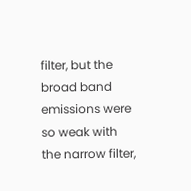filter, but the broad band emissions were so weak with the narrow filter,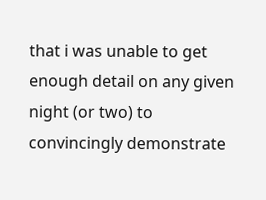that i was unable to get enough detail on any given night (or two) to convincingly demonstrate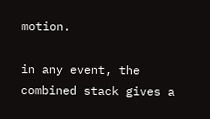motion.

in any event, the combined stack gives a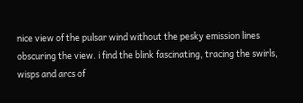nice view of the pulsar wind without the pesky emission lines obscuring the view. i find the blink fascinating, tracing the swirls, wisps and arcs of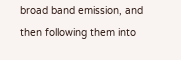broad band emission, and then following them into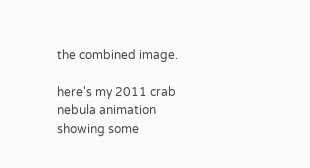the combined image.

here's my 2011 crab nebula animation showing some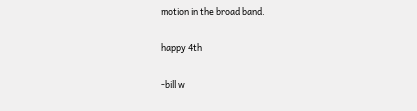motion in the broad band.

happy 4th

-bill w